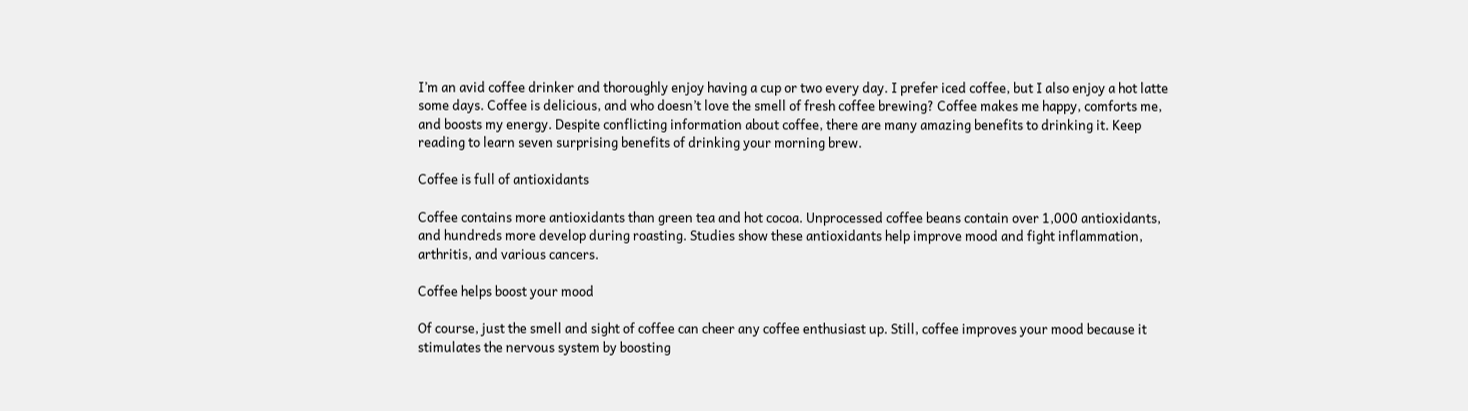I’m an avid coffee drinker and thoroughly enjoy having a cup or two every day. I prefer iced coffee, but I also enjoy a hot latte some days. Coffee is delicious, and who doesn’t love the smell of fresh coffee brewing? Coffee makes me happy, comforts me, and boosts my energy. Despite conflicting information about coffee, there are many amazing benefits to drinking it. Keep reading to learn seven surprising benefits of drinking your morning brew.

Coffee is full of antioxidants

Coffee contains more antioxidants than green tea and hot cocoa. Unprocessed coffee beans contain over 1,000 antioxidants, and hundreds more develop during roasting. Studies show these antioxidants help improve mood and fight inflammation, arthritis, and various cancers.

Coffee helps boost your mood

Of course, just the smell and sight of coffee can cheer any coffee enthusiast up. Still, coffee improves your mood because it stimulates the nervous system by boosting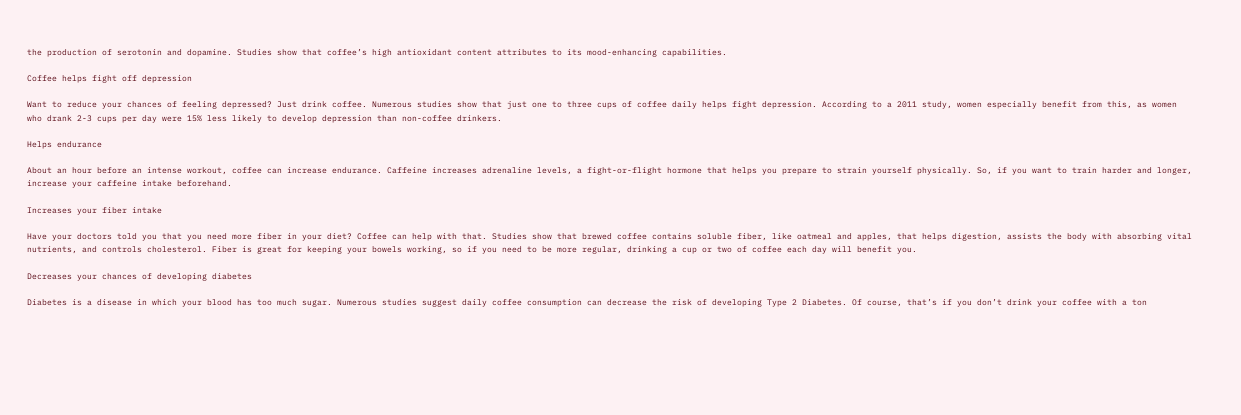the production of serotonin and dopamine. Studies show that coffee’s high antioxidant content attributes to its mood-enhancing capabilities.

Coffee helps fight off depression

Want to reduce your chances of feeling depressed? Just drink coffee. Numerous studies show that just one to three cups of coffee daily helps fight depression. According to a 2011 study, women especially benefit from this, as women who drank 2-3 cups per day were 15% less likely to develop depression than non-coffee drinkers.

Helps endurance

About an hour before an intense workout, coffee can increase endurance. Caffeine increases adrenaline levels, a fight-or-flight hormone that helps you prepare to strain yourself physically. So, if you want to train harder and longer, increase your caffeine intake beforehand.

Increases your fiber intake

Have your doctors told you that you need more fiber in your diet? Coffee can help with that. Studies show that brewed coffee contains soluble fiber, like oatmeal and apples, that helps digestion, assists the body with absorbing vital nutrients, and controls cholesterol. Fiber is great for keeping your bowels working, so if you need to be more regular, drinking a cup or two of coffee each day will benefit you.

Decreases your chances of developing diabetes

Diabetes is a disease in which your blood has too much sugar. Numerous studies suggest daily coffee consumption can decrease the risk of developing Type 2 Diabetes. Of course, that’s if you don’t drink your coffee with a ton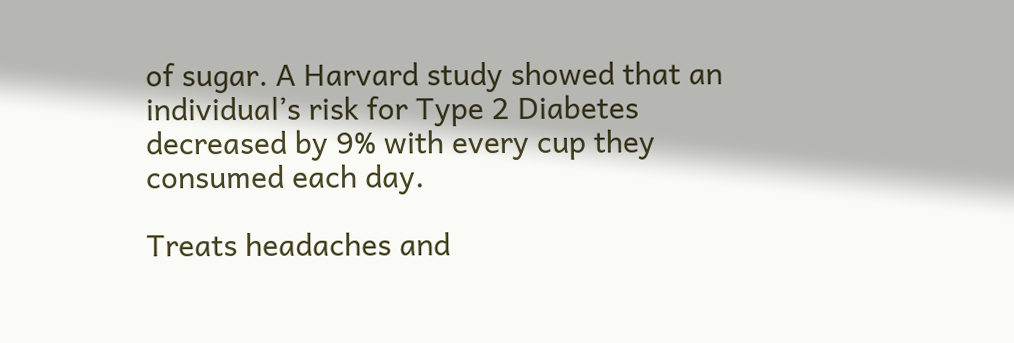of sugar. A Harvard study showed that an individual’s risk for Type 2 Diabetes decreased by 9% with every cup they consumed each day.

Treats headaches and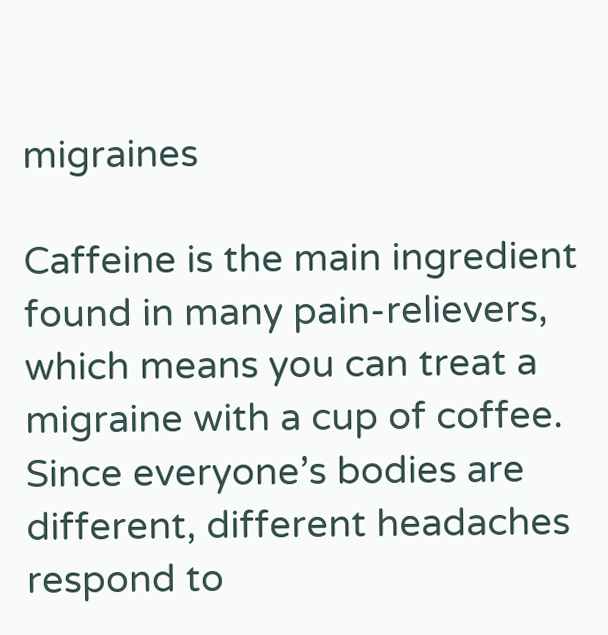migraines

Caffeine is the main ingredient found in many pain-relievers, which means you can treat a migraine with a cup of coffee. Since everyone’s bodies are different, different headaches respond to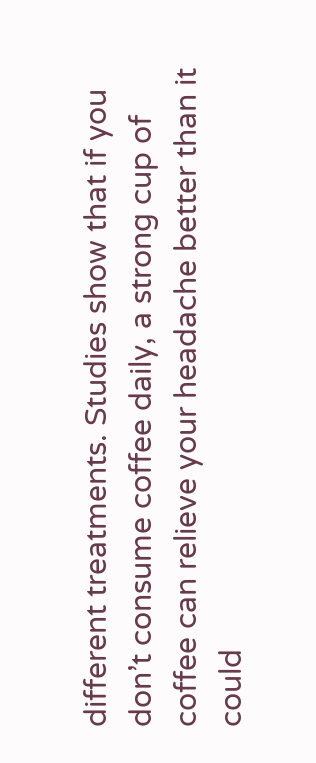different treatments. Studies show that if you don’t consume coffee daily, a strong cup of coffee can relieve your headache better than it could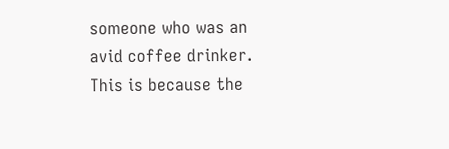someone who was an avid coffee drinker. This is because the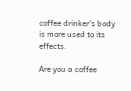coffee drinker’s body is more used to its effects.

Are you a coffee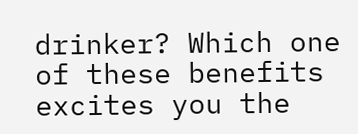drinker? Which one of these benefits excites you the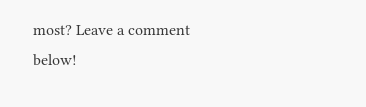most? Leave a comment below!